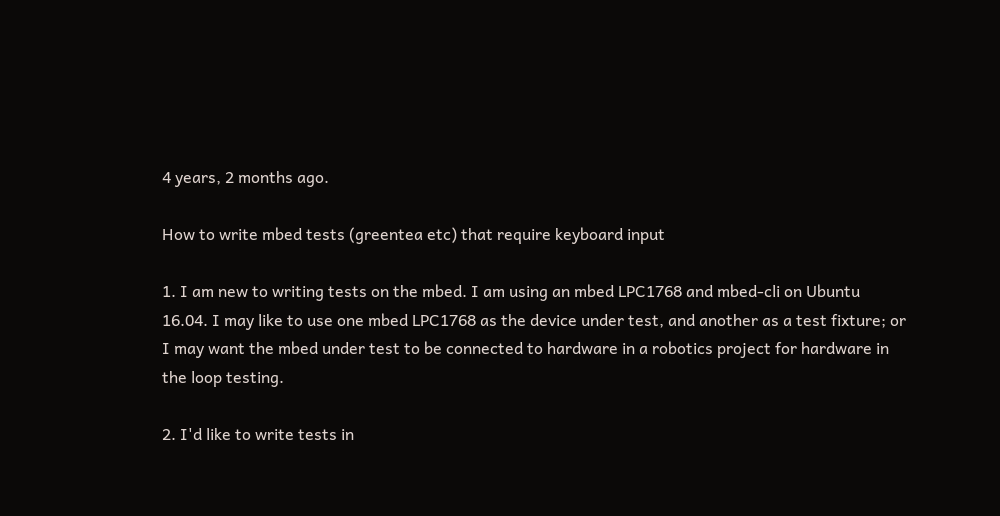4 years, 2 months ago.

How to write mbed tests (greentea etc) that require keyboard input

1. I am new to writing tests on the mbed. I am using an mbed LPC1768 and mbed-cli on Ubuntu 16.04. I may like to use one mbed LPC1768 as the device under test, and another as a test fixture; or I may want the mbed under test to be connected to hardware in a robotics project for hardware in the loop testing.

2. I'd like to write tests in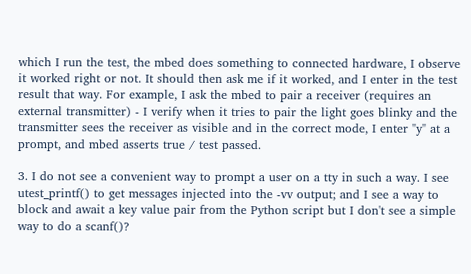which I run the test, the mbed does something to connected hardware, I observe it worked right or not. It should then ask me if it worked, and I enter in the test result that way. For example, I ask the mbed to pair a receiver (requires an external transmitter) - I verify when it tries to pair the light goes blinky and the transmitter sees the receiver as visible and in the correct mode, I enter "y" at a prompt, and mbed asserts true / test passed.

3. I do not see a convenient way to prompt a user on a tty in such a way. I see utest_printf() to get messages injected into the -vv output; and I see a way to block and await a key value pair from the Python script but I don't see a simple way to do a scanf()?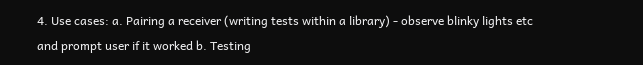4. Use cases: a. Pairing a receiver (writing tests within a library) - observe blinky lights etc and prompt user if it worked b. Testing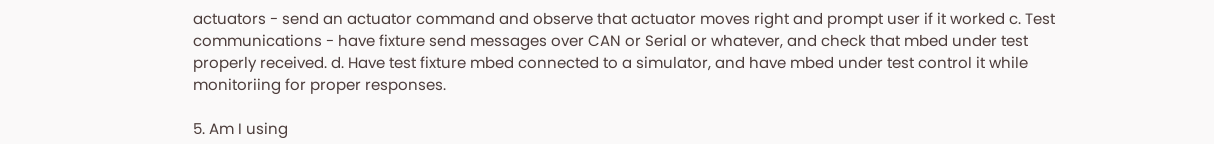actuators - send an actuator command and observe that actuator moves right and prompt user if it worked c. Test communications - have fixture send messages over CAN or Serial or whatever, and check that mbed under test properly received. d. Have test fixture mbed connected to a simulator, and have mbed under test control it while monitoriing for proper responses.

5. Am I using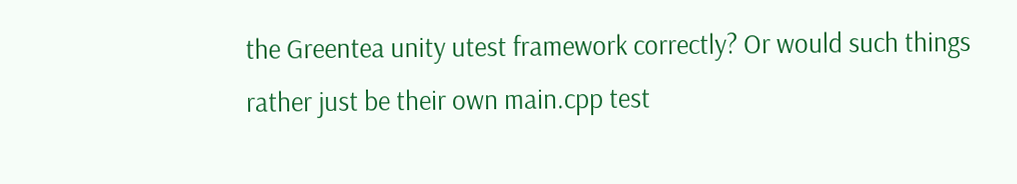the Greentea unity utest framework correctly? Or would such things rather just be their own main.cpp test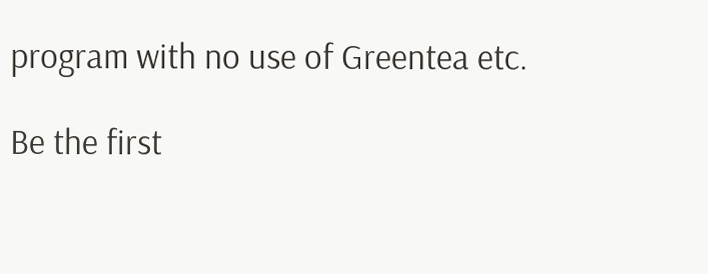program with no use of Greentea etc.

Be the first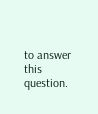to answer this question.